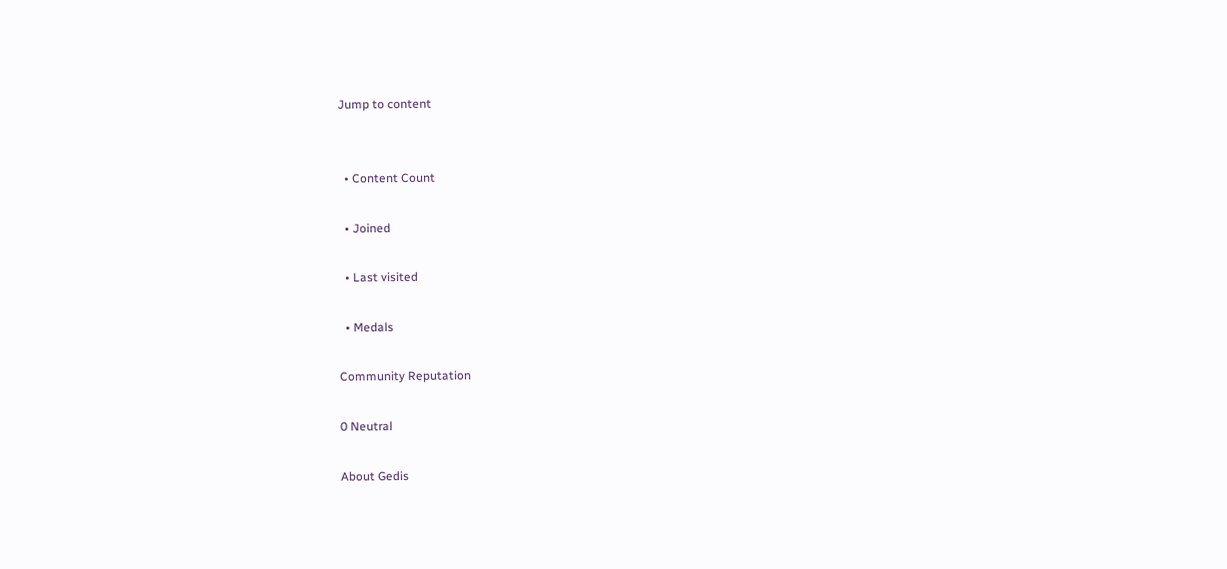Jump to content


  • Content Count

  • Joined

  • Last visited

  • Medals

Community Reputation

0 Neutral

About Gedis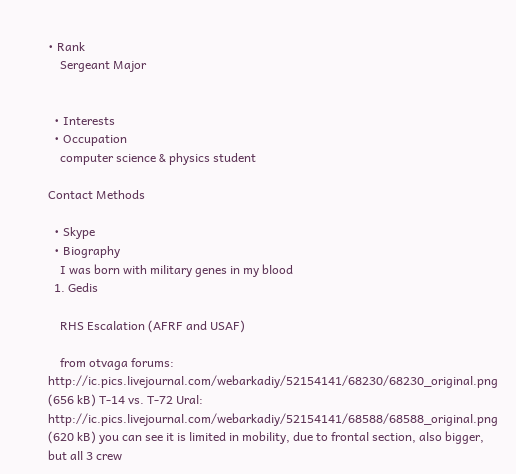• Rank
    Sergeant Major


  • Interests
  • Occupation
    computer science & physics student

Contact Methods

  • Skype
  • Biography
    I was born with military genes in my blood
  1. Gedis

    RHS Escalation (AFRF and USAF)

    from otvaga forums: http://ic.pics.livejournal.com/webarkadiy/52154141/68230/68230_original.png (656 kB) T-14 vs. T-72 Ural: http://ic.pics.livejournal.com/webarkadiy/52154141/68588/68588_original.png (620 kB) you can see it is limited in mobility, due to frontal section, also bigger, but all 3 crew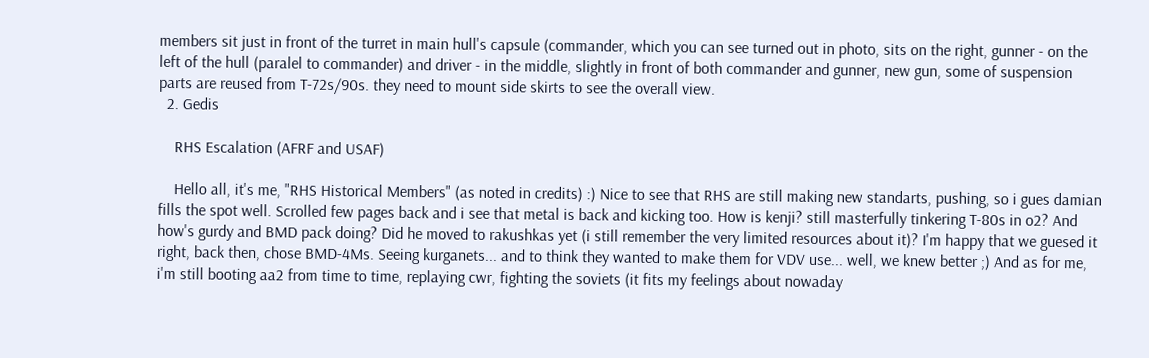members sit just in front of the turret in main hull's capsule (commander, which you can see turned out in photo, sits on the right, gunner - on the left of the hull (paralel to commander) and driver - in the middle, slightly in front of both commander and gunner, new gun, some of suspension parts are reused from T-72s/90s. they need to mount side skirts to see the overall view.
  2. Gedis

    RHS Escalation (AFRF and USAF)

    Hello all, it's me, "RHS Historical Members" (as noted in credits) :) Nice to see that RHS are still making new standarts, pushing, so i gues damian fills the spot well. Scrolled few pages back and i see that metal is back and kicking too. How is kenji? still masterfully tinkering T-80s in o2? And how's gurdy and BMD pack doing? Did he moved to rakushkas yet (i still remember the very limited resources about it)? I'm happy that we guesed it right, back then, chose BMD-4Ms. Seeing kurganets... and to think they wanted to make them for VDV use... well, we knew better ;) And as for me, i'm still booting aa2 from time to time, replaying cwr, fighting the soviets (it fits my feelings about nowaday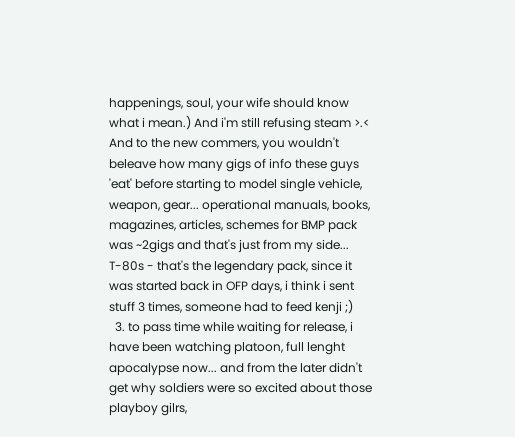happenings, soul, your wife should know what i mean.) And i'm still refusing steam >.< And to the new commers, you wouldn't beleave how many gigs of info these guys 'eat' before starting to model single vehicle, weapon, gear... operational manuals, books, magazines, articles, schemes for BMP pack was ~2gigs and that's just from my side... T-80s - that's the legendary pack, since it was started back in OFP days, i think i sent stuff 3 times, someone had to feed kenji ;)
  3. to pass time while waiting for release, i have been watching platoon, full lenght apocalypse now... and from the later didn't get why soldiers were so excited about those playboy gilrs,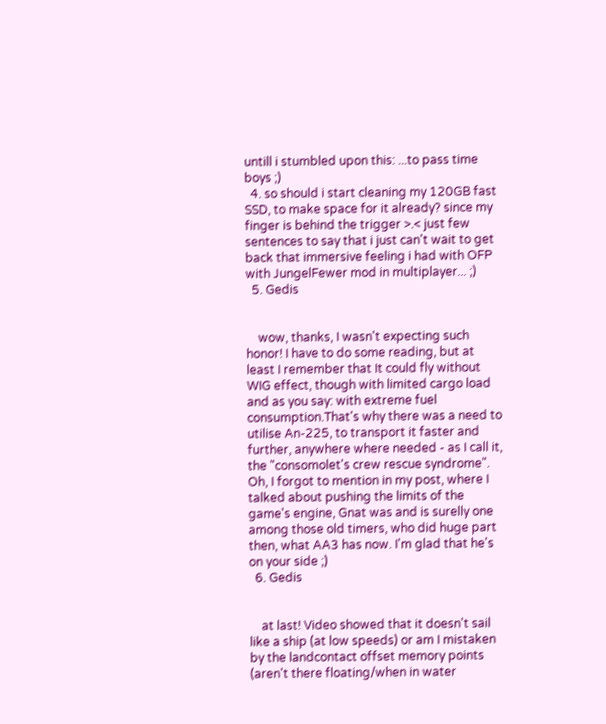untill i stumbled upon this: ...to pass time boys ;)
  4. so should i start cleaning my 120GB fast SSD, to make space for it already? since my finger is behind the trigger >.< just few sentences to say that i just can't wait to get back that immersive feeling i had with OFP with JungelFewer mod in multiplayer... ;)
  5. Gedis


    wow, thanks, I wasn't expecting such honor! I have to do some reading, but at least I remember that It could fly without WIG effect, though with limited cargo load and as you say: with extreme fuel consumption.That's why there was a need to utilise An-225, to transport it faster and further, anywhere where needed - as I call it, the "consomolet's crew rescue syndrome". Oh, I forgot to mention in my post, where I talked about pushing the limits of the game's engine, Gnat was and is surelly one among those old timers, who did huge part then, what AA3 has now. I'm glad that he's on your side ;)
  6. Gedis


    at last! Video showed that it doesn't sail like a ship (at low speeds) or am I mistaken by the landcontact offset memory points (aren't there floating/when in water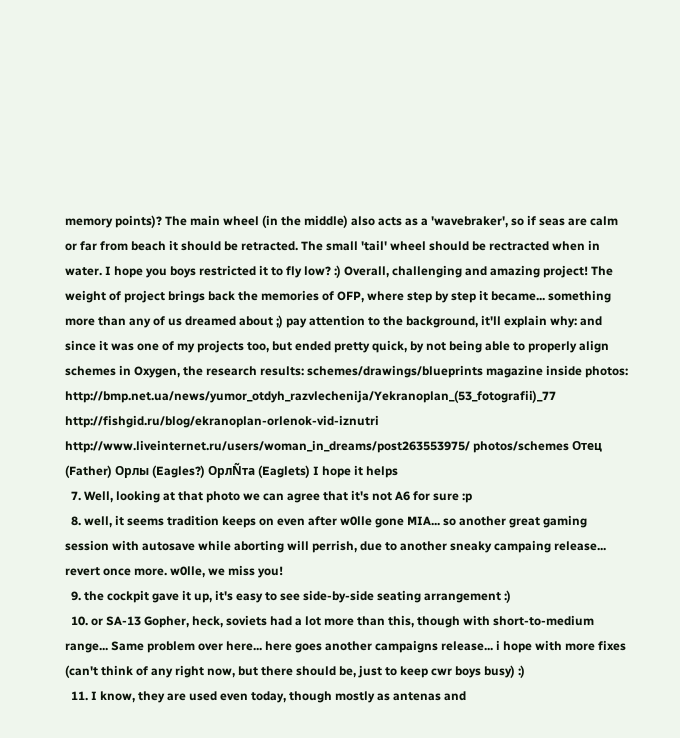memory points)? The main wheel (in the middle) also acts as a 'wavebraker', so if seas are calm or far from beach it should be retracted. The small 'tail' wheel should be rectracted when in water. I hope you boys restricted it to fly low? :) Overall, challenging and amazing project! The weight of project brings back the memories of OFP, where step by step it became... something more than any of us dreamed about ;) pay attention to the background, it'll explain why: and since it was one of my projects too, but ended pretty quick, by not being able to properly align schemes in Oxygen, the research results: schemes/drawings/blueprints magazine inside photos: http://bmp.net.ua/news/yumor_otdyh_razvlechenija/Yekranoplan_(53_fotografii)_77 http://fishgid.ru/blog/ekranoplan-orlenok-vid-iznutri http://www.liveinternet.ru/users/woman_in_dreams/post263553975/ photos/schemes Отец (Father) Орлы (Eagles?) ОрлÑта (Eaglets) I hope it helps
  7. Well, looking at that photo we can agree that it's not A6 for sure :p
  8. well, it seems tradition keeps on even after w0lle gone MIA... so another great gaming session with autosave while aborting will perrish, due to another sneaky campaing release... revert once more. w0lle, we miss you!
  9. the cockpit gave it up, it's easy to see side-by-side seating arrangement :)
  10. or SA-13 Gopher, heck, soviets had a lot more than this, though with short-to-medium range... Same problem over here... here goes another campaigns release... i hope with more fixes (can't think of any right now, but there should be, just to keep cwr boys busy) :)
  11. I know, they are used even today, though mostly as antenas and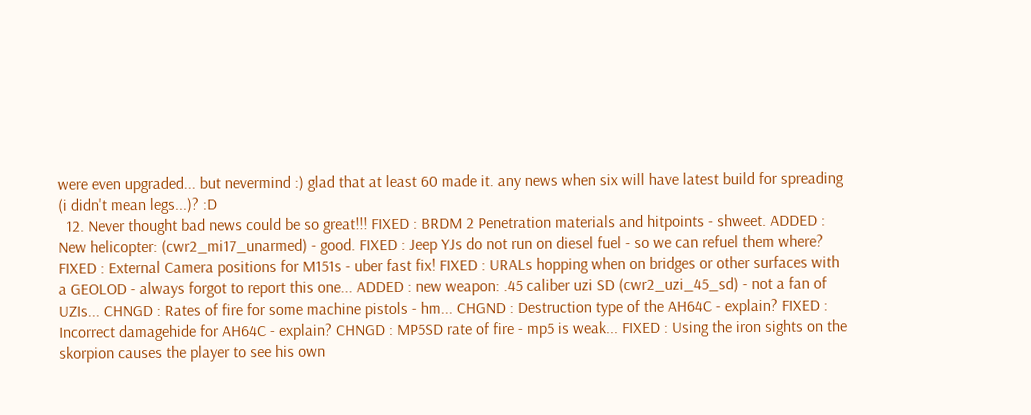were even upgraded... but nevermind :) glad that at least 60 made it. any news when six will have latest build for spreading (i didn't mean legs...)? :D
  12. Never thought bad news could be so great!!! FIXED : BRDM 2 Penetration materials and hitpoints - shweet. ADDED : New helicopter: (cwr2_mi17_unarmed) - good. FIXED : Jeep YJs do not run on diesel fuel - so we can refuel them where? FIXED : External Camera positions for M151s - uber fast fix! FIXED : URALs hopping when on bridges or other surfaces with a GEOLOD - always forgot to report this one... ADDED : new weapon: .45 caliber uzi SD (cwr2_uzi_45_sd) - not a fan of UZIs... CHNGD : Rates of fire for some machine pistols - hm... CHGND : Destruction type of the AH64C - explain? FIXED : Incorrect damagehide for AH64C - explain? CHNGD : MP5SD rate of fire - mp5 is weak... FIXED : Using the iron sights on the skorpion causes the player to see his own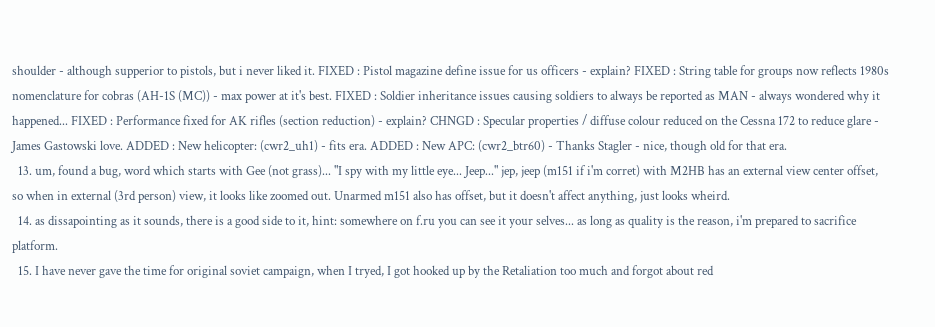shoulder - although supperior to pistols, but i never liked it. FIXED : Pistol magazine define issue for us officers - explain? FIXED : String table for groups now reflects 1980s nomenclature for cobras (AH-1S (MC)) - max power at it's best. FIXED : Soldier inheritance issues causing soldiers to always be reported as MAN - always wondered why it happened... FIXED : Performance fixed for AK rifles (section reduction) - explain? CHNGD : Specular properties / diffuse colour reduced on the Cessna 172 to reduce glare - James Gastowski love. ADDED : New helicopter: (cwr2_uh1) - fits era. ADDED : New APC: (cwr2_btr60) - Thanks Stagler - nice, though old for that era.
  13. um, found a bug, word which starts with Gee (not grass)... "I spy with my little eye... Jeep..." jep, jeep (m151 if i'm corret) with M2HB has an external view center offset, so when in external (3rd person) view, it looks like zoomed out. Unarmed m151 also has offset, but it doesn't affect anything, just looks wheird.
  14. as dissapointing as it sounds, there is a good side to it, hint: somewhere on f.ru you can see it your selves... as long as quality is the reason, i'm prepared to sacrifice platform.
  15. I have never gave the time for original soviet campaign, when I tryed, I got hooked up by the Retaliation too much and forgot about red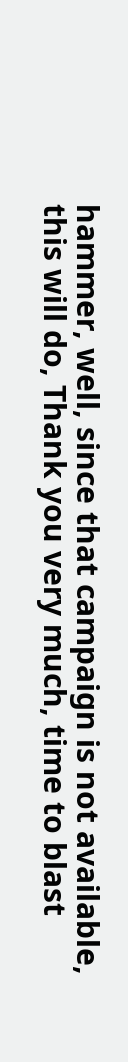hammer, well, since that campaign is not available, this will do, Thank you very much, time to blast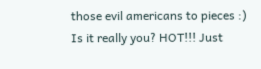those evil americans to pieces :) Is it really you? HOT!!! Just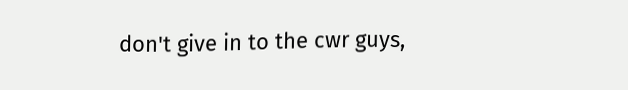don't give in to the cwr guys,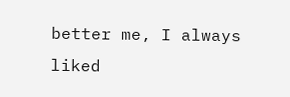better me, I always liked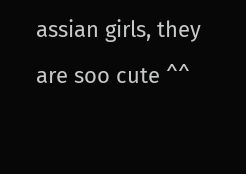assian girls, they are soo cute ^^